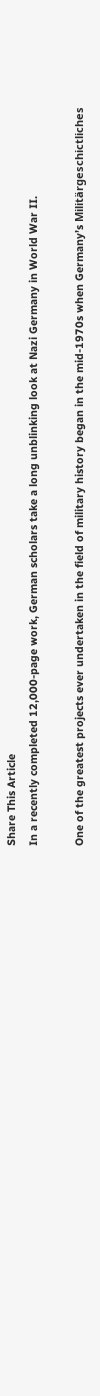Share This Article
In a recently completed 12,000-page work, German scholars take a long unblinking look at Nazi Germany in World War II.

One of the greatest projects ever undertaken in the field of military history began in the mid-1970s when Germany’s Militärgeschictliches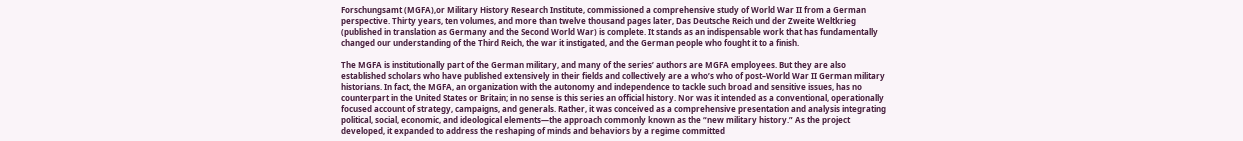Forschungsamt (MGFA),or Military History Research Institute, commissioned a comprehensive study of World War II from a German perspective. Thirty years, ten volumes, and more than twelve thousand pages later, Das Deutsche Reich und der Zweite Weltkrieg (published in translation as Germany and the Second World War) is complete. It stands as an indispensable work that has fundamentally changed our understanding of the Third Reich, the war it instigated, and the German people who fought it to a finish.

The MGFA is institutionally part of the German military, and many of the series’ authors are MGFA employees. But they are also established scholars who have published extensively in their fields and collectively are a who’s who of post–World War II German military historians. In fact, the MGFA, an organization with the autonomy and independence to tackle such broad and sensitive issues, has no counterpart in the United States or Britain; in no sense is this series an official history. Nor was it intended as a conventional, operationally focused account of strategy, campaigns, and generals. Rather, it was conceived as a comprehensive presentation and analysis integrating political, social, economic, and ideological elements—the approach commonly known as the “new military history.” As the project developed, it expanded to address the reshaping of minds and behaviors by a regime committed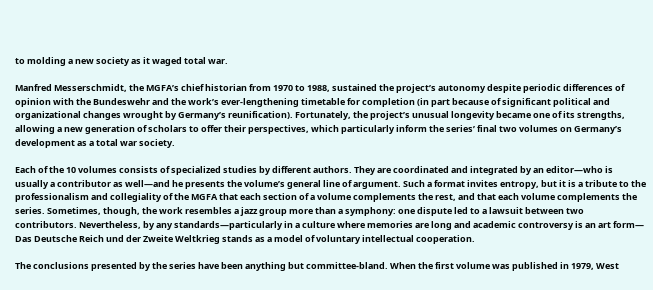to molding a new society as it waged total war.

Manfred Messerschmidt, the MGFA’s chief historian from 1970 to 1988, sustained the project’s autonomy despite periodic differences of opinion with the Bundeswehr and the work’s ever-lengthening timetable for completion (in part because of significant political and organizational changes wrought by Germany’s reunification). Fortunately, the project’s unusual longevity became one of its strengths, allowing a new generation of scholars to offer their perspectives, which particularly inform the series’ final two volumes on Germany’s development as a total war society.

Each of the 10 volumes consists of specialized studies by different authors. They are coordinated and integrated by an editor—who is usually a contributor as well—and he presents the volume’s general line of argument. Such a format invites entropy, but it is a tribute to the professionalism and collegiality of the MGFA that each section of a volume complements the rest, and that each volume complements the series. Sometimes, though, the work resembles a jazz group more than a symphony: one dispute led to a lawsuit between two contributors. Nevertheless, by any standards—particularly in a culture where memories are long and academic controversy is an art form— Das Deutsche Reich und der Zweite Weltkrieg stands as a model of voluntary intellectual cooperation.

The conclusions presented by the series have been anything but committee-bland. When the first volume was published in 1979, West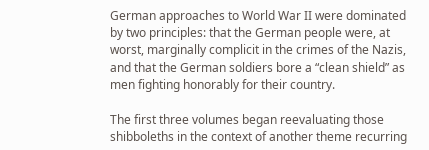German approaches to World War II were dominated by two principles: that the German people were, at worst, marginally complicit in the crimes of the Nazis, and that the German soldiers bore a “clean shield” as men fighting honorably for their country.

The first three volumes began reevaluating those shibboleths in the context of another theme recurring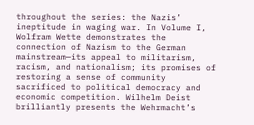throughout the series: the Nazis’ ineptitude in waging war. In Volume I, Wolfram Wette demonstrates the connection of Nazism to the German mainstream—its appeal to militarism, racism, and nationalism; its promises of restoring a sense of community sacrificed to political democracy and economic competition. Wilhelm Deist brilliantly presents the Wehrmacht’s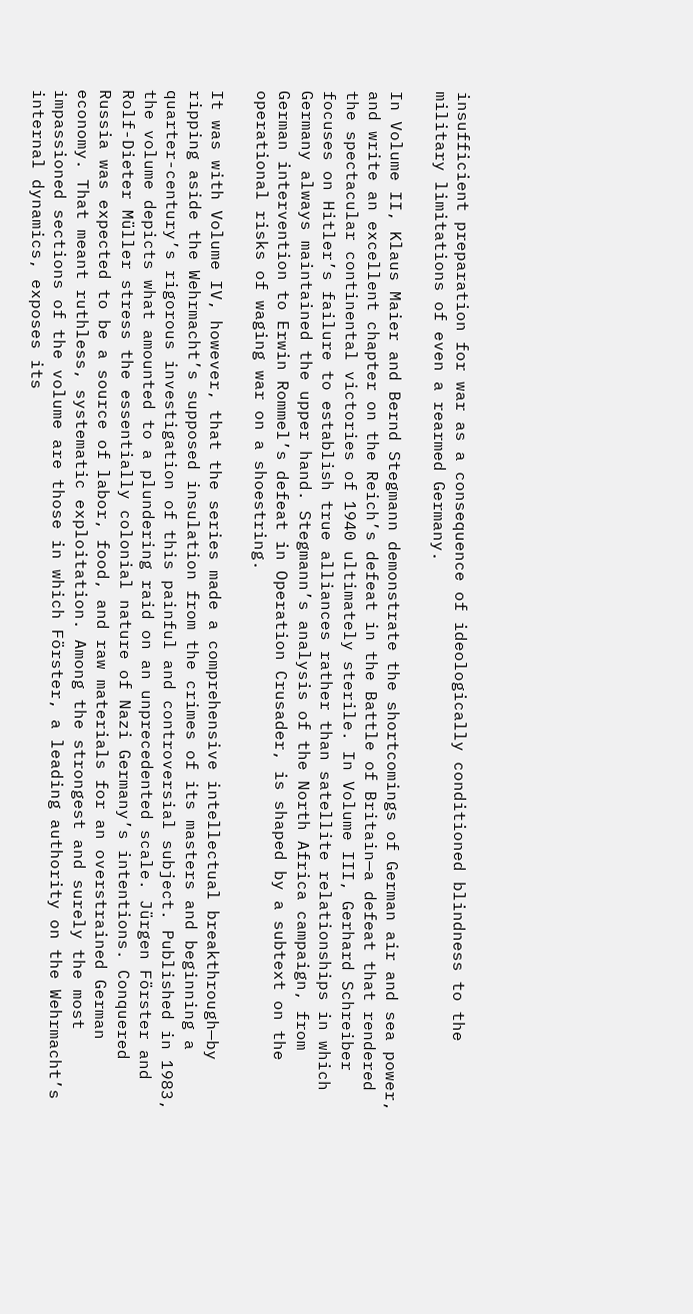insufficient preparation for war as a consequence of ideologically conditioned blindness to the military limitations of even a rearmed Germany.

In Volume II, Klaus Maier and Bernd Stegmann demonstrate the shortcomings of German air and sea power, and write an excellent chapter on the Reich’s defeat in the Battle of Britain—a defeat that rendered the spectacular continental victories of 1940 ultimately sterile. In Volume III, Gerhard Schreiber focuses on Hitler’s failure to establish true alliances rather than satellite relationships in which Germany always maintained the upper hand. Stegmann’s analysis of the North Africa campaign, from German intervention to Erwin Rommel’s defeat in Operation Crusader, is shaped by a subtext on the operational risks of waging war on a shoestring.

It was with Volume IV, however, that the series made a comprehensive intellectual breakthrough—by ripping aside the Wehrmacht’s supposed insulation from the crimes of its masters and beginning a quarter-century’s rigorous investigation of this painful and controversial subject. Published in 1983, the volume depicts what amounted to a plundering raid on an unprecedented scale. Jürgen Förster and Rolf-Dieter Müller stress the essentially colonial nature of Nazi Germany’s intentions. Conquered Russia was expected to be a source of labor, food, and raw materials for an overstrained German economy. That meant ruthless, systematic exploitation. Among the strongest and surely the most impassioned sections of the volume are those in which Förster, a leading authority on the Wehrmacht’s internal dynamics, exposes its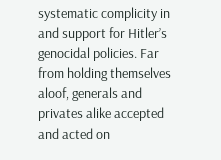systematic complicity in and support for Hitler’s genocidal policies. Far from holding themselves aloof, generals and privates alike accepted and acted on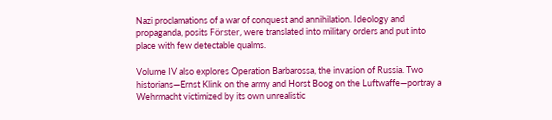Nazi proclamations of a war of conquest and annihilation. Ideology and propaganda, posits Förster, were translated into military orders and put into place with few detectable qualms.

Volume IV also explores Operation Barbarossa, the invasion of Russia. Two historians—Ernst Klink on the army and Horst Boog on the Luftwaffe—portray a Wehrmacht victimized by its own unrealistic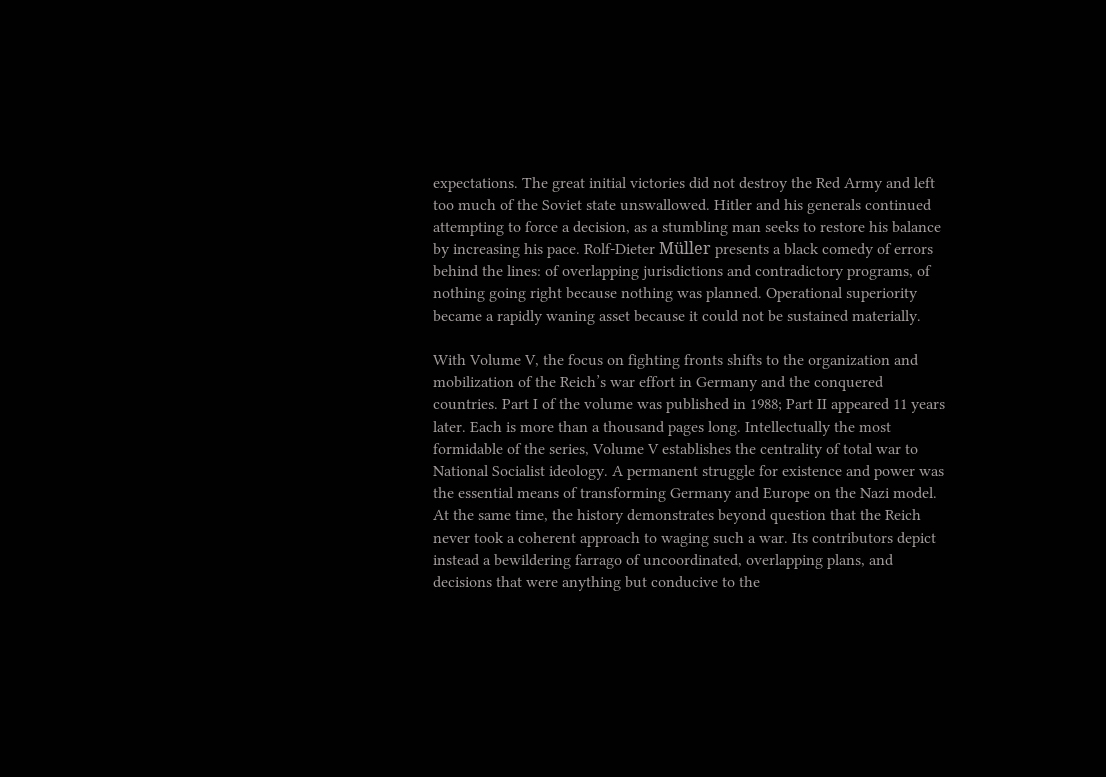expectations. The great initial victories did not destroy the Red Army and left too much of the Soviet state unswallowed. Hitler and his generals continued attempting to force a decision, as a stumbling man seeks to restore his balance by increasing his pace. Rolf-Dieter Müller presents a black comedy of errors behind the lines: of overlapping jurisdictions and contradictory programs, of nothing going right because nothing was planned. Operational superiority became a rapidly waning asset because it could not be sustained materially.

With Volume V, the focus on fighting fronts shifts to the organization and mobilization of the Reich’s war effort in Germany and the conquered countries. Part I of the volume was published in 1988; Part II appeared 11 years later. Each is more than a thousand pages long. Intellectually the most formidable of the series, Volume V establishes the centrality of total war to National Socialist ideology. A permanent struggle for existence and power was the essential means of transforming Germany and Europe on the Nazi model. At the same time, the history demonstrates beyond question that the Reich never took a coherent approach to waging such a war. Its contributors depict instead a bewildering farrago of uncoordinated, overlapping plans, and decisions that were anything but conducive to the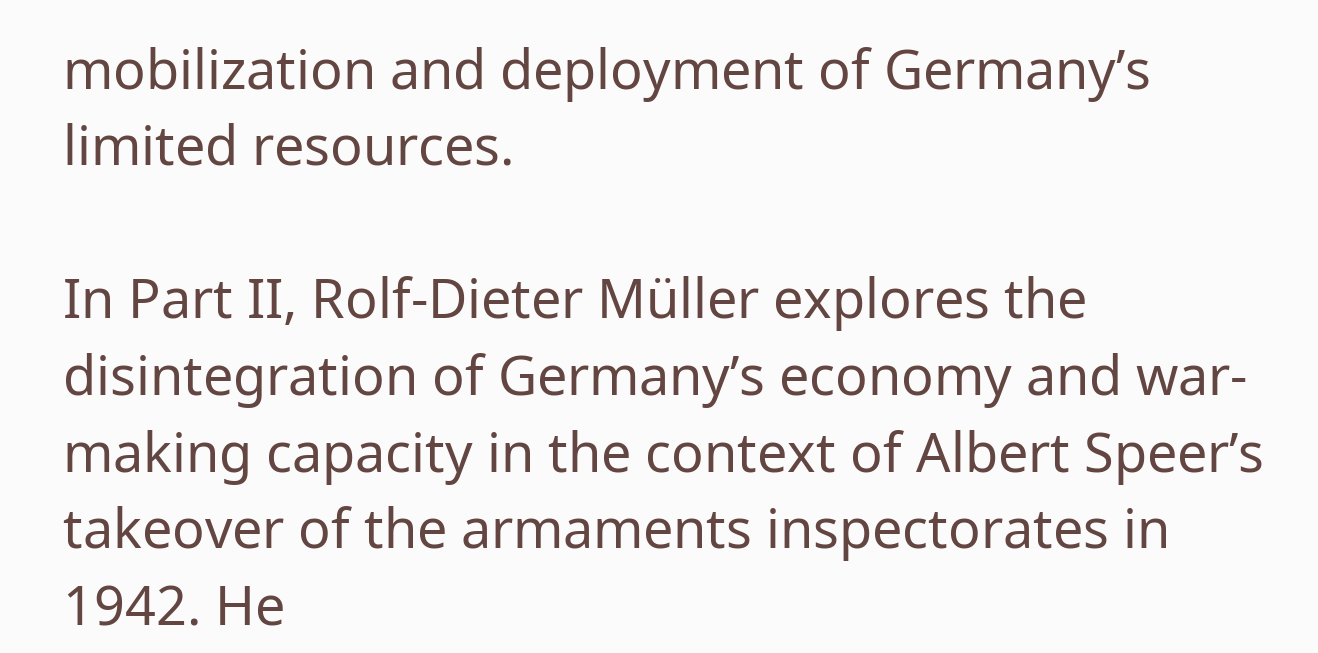mobilization and deployment of Germany’s limited resources.

In Part II, Rolf-Dieter Müller explores the disintegration of Germany’s economy and war-making capacity in the context of Albert Speer’s takeover of the armaments inspectorates in 1942. He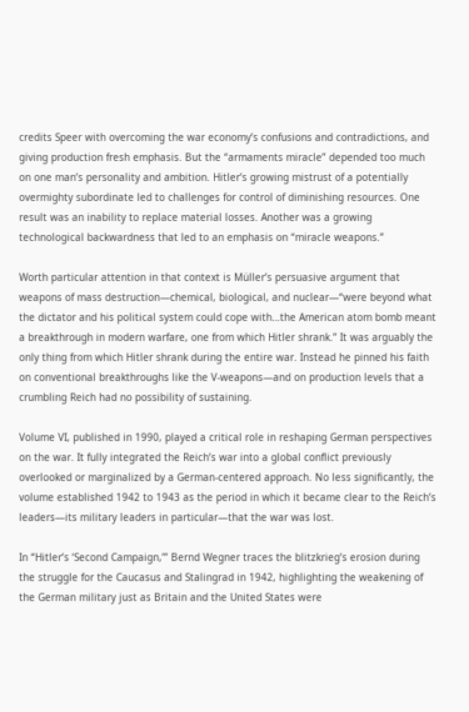credits Speer with overcoming the war economy’s confusions and contradictions, and giving production fresh emphasis. But the “armaments miracle” depended too much on one man’s personality and ambition. Hitler’s growing mistrust of a potentially overmighty subordinate led to challenges for control of diminishing resources. One result was an inability to replace material losses. Another was a growing technological backwardness that led to an emphasis on “miracle weapons.”

Worth particular attention in that context is Müller’s persuasive argument that weapons of mass destruction—chemical, biological, and nuclear—“were beyond what the dictator and his political system could cope with…the American atom bomb meant a breakthrough in modern warfare, one from which Hitler shrank.” It was arguably the only thing from which Hitler shrank during the entire war. Instead he pinned his faith on conventional breakthroughs like the V-weapons—and on production levels that a crumbling Reich had no possibility of sustaining.

Volume VI, published in 1990, played a critical role in reshaping German perspectives on the war. It fully integrated the Reich’s war into a global conflict previously overlooked or marginalized by a German-centered approach. No less significantly, the volume established 1942 to 1943 as the period in which it became clear to the Reich’s leaders—its military leaders in particular—that the war was lost.

In “Hitler’s ‘Second Campaign,’” Bernd Wegner traces the blitzkrieg’s erosion during the struggle for the Caucasus and Stalingrad in 1942, highlighting the weakening of the German military just as Britain and the United States were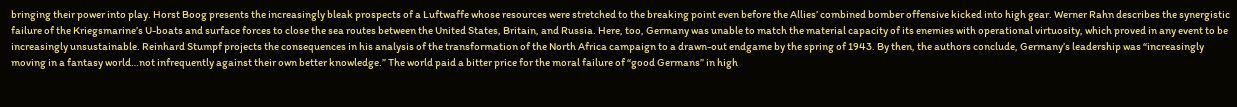bringing their power into play. Horst Boog presents the increasingly bleak prospects of a Luftwaffe whose resources were stretched to the breaking point even before the Allies’ combined bomber offensive kicked into high gear. Werner Rahn describes the synergistic failure of the Kriegsmarine’s U-boats and surface forces to close the sea routes between the United States, Britain, and Russia. Here, too, Germany was unable to match the material capacity of its enemies with operational virtuosity, which proved in any event to be increasingly unsustainable. Reinhard Stumpf projects the consequences in his analysis of the transformation of the North Africa campaign to a drawn-out endgame by the spring of 1943. By then, the authors conclude, Germany’s leadership was “increasingly moving in a fantasy world…not infrequently against their own better knowledge.” The world paid a bitter price for the moral failure of “good Germans” in high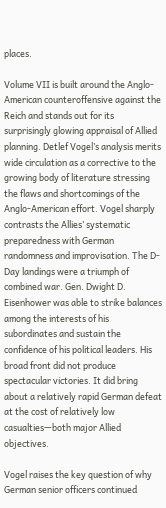places.

Volume VII is built around the Anglo-American counteroffensive against the Reich and stands out for its surprisingly glowing appraisal of Allied planning. Detlef Vogel’s analysis merits wide circulation as a corrective to the growing body of literature stressing the flaws and shortcomings of the Anglo-American effort. Vogel sharply contrasts the Allies’ systematic preparedness with German randomness and improvisation. The D-Day landings were a triumph of combined war. Gen. Dwight D. Eisenhower was able to strike balances among the interests of his subordinates and sustain the confidence of his political leaders. His broad front did not produce spectacular victories. It did bring about a relatively rapid German defeat at the cost of relatively low casualties—both major Allied objectives.

Vogel raises the key question of why German senior officers continued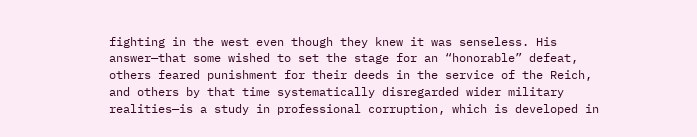fighting in the west even though they knew it was senseless. His answer—that some wished to set the stage for an “honorable” defeat, others feared punishment for their deeds in the service of the Reich, and others by that time systematically disregarded wider military realities—is a study in professional corruption, which is developed in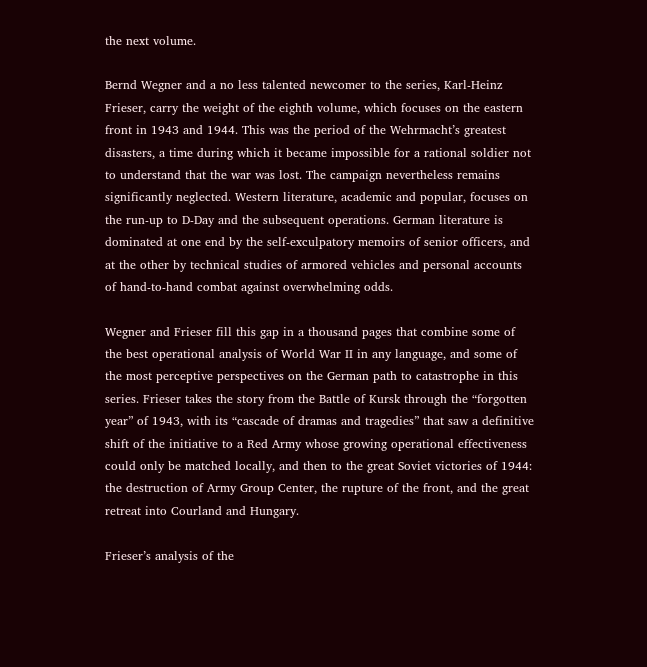the next volume.

Bernd Wegner and a no less talented newcomer to the series, Karl-Heinz Frieser, carry the weight of the eighth volume, which focuses on the eastern front in 1943 and 1944. This was the period of the Wehrmacht’s greatest disasters, a time during which it became impossible for a rational soldier not to understand that the war was lost. The campaign nevertheless remains significantly neglected. Western literature, academic and popular, focuses on the run-up to D-Day and the subsequent operations. German literature is dominated at one end by the self-exculpatory memoirs of senior officers, and at the other by technical studies of armored vehicles and personal accounts of hand-to-hand combat against overwhelming odds.

Wegner and Frieser fill this gap in a thousand pages that combine some of the best operational analysis of World War II in any language, and some of the most perceptive perspectives on the German path to catastrophe in this series. Frieser takes the story from the Battle of Kursk through the “forgotten year” of 1943, with its “cascade of dramas and tragedies” that saw a definitive shift of the initiative to a Red Army whose growing operational effectiveness could only be matched locally, and then to the great Soviet victories of 1944: the destruction of Army Group Center, the rupture of the front, and the great retreat into Courland and Hungary.

Frieser’s analysis of the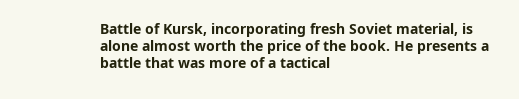Battle of Kursk, incorporating fresh Soviet material, is alone almost worth the price of the book. He presents a battle that was more of a tactical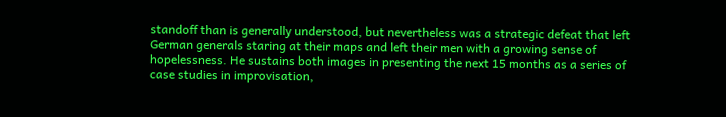standoff than is generally understood, but nevertheless was a strategic defeat that left German generals staring at their maps and left their men with a growing sense of hopelessness. He sustains both images in presenting the next 15 months as a series of case studies in improvisation,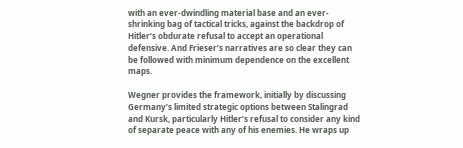with an ever-dwindling material base and an ever-shrinking bag of tactical tricks, against the backdrop of Hitler’s obdurate refusal to accept an operational defensive. And Frieser’s narratives are so clear they can be followed with minimum dependence on the excellent maps.

Wegner provides the framework, initially by discussing Germany’s limited strategic options between Stalingrad and Kursk, particularly Hitler’s refusal to consider any kind of separate peace with any of his enemies. He wraps up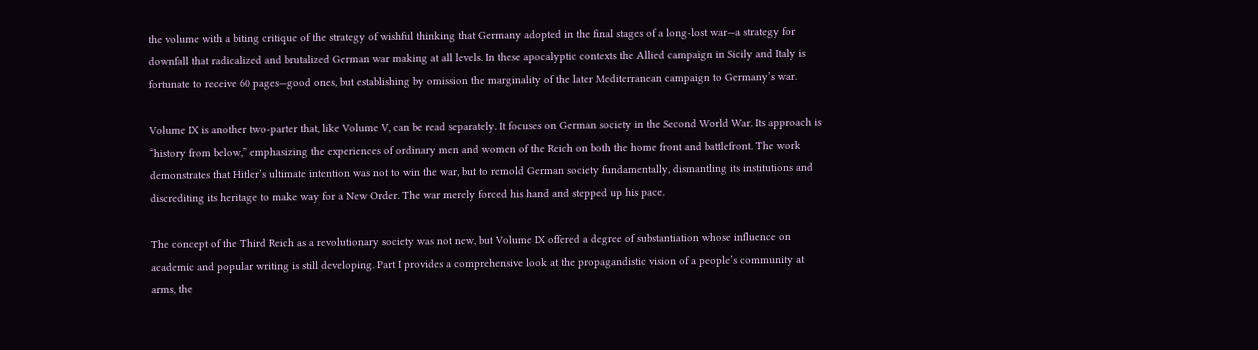the volume with a biting critique of the strategy of wishful thinking that Germany adopted in the final stages of a long-lost war—a strategy for downfall that radicalized and brutalized German war making at all levels. In these apocalyptic contexts the Allied campaign in Sicily and Italy is fortunate to receive 60 pages—good ones, but establishing by omission the marginality of the later Mediterranean campaign to Germany’s war.

Volume IX is another two-parter that, like Volume V, can be read separately. It focuses on German society in the Second World War. Its approach is “history from below,” emphasizing the experiences of ordinary men and women of the Reich on both the home front and battlefront. The work demonstrates that Hitler’s ultimate intention was not to win the war, but to remold German society fundamentally, dismantling its institutions and discrediting its heritage to make way for a New Order. The war merely forced his hand and stepped up his pace.

The concept of the Third Reich as a revolutionary society was not new, but Volume IX offered a degree of substantiation whose influence on academic and popular writing is still developing. Part I provides a comprehensive look at the propagandistic vision of a people’s community at arms, the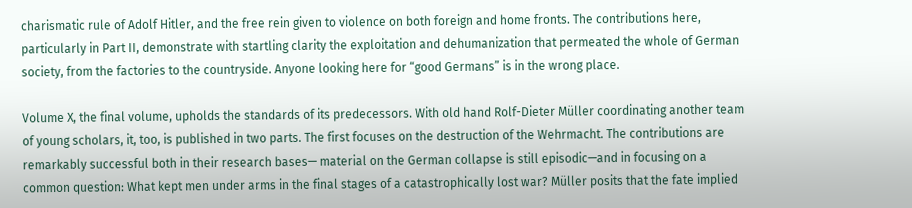charismatic rule of Adolf Hitler, and the free rein given to violence on both foreign and home fronts. The contributions here, particularly in Part II, demonstrate with startling clarity the exploitation and dehumanization that permeated the whole of German society, from the factories to the countryside. Anyone looking here for “good Germans” is in the wrong place.

Volume X, the final volume, upholds the standards of its predecessors. With old hand Rolf-Dieter Müller coordinating another team of young scholars, it, too, is published in two parts. The first focuses on the destruction of the Wehrmacht. The contributions are remarkably successful both in their research bases— material on the German collapse is still episodic—and in focusing on a common question: What kept men under arms in the final stages of a catastrophically lost war? Müller posits that the fate implied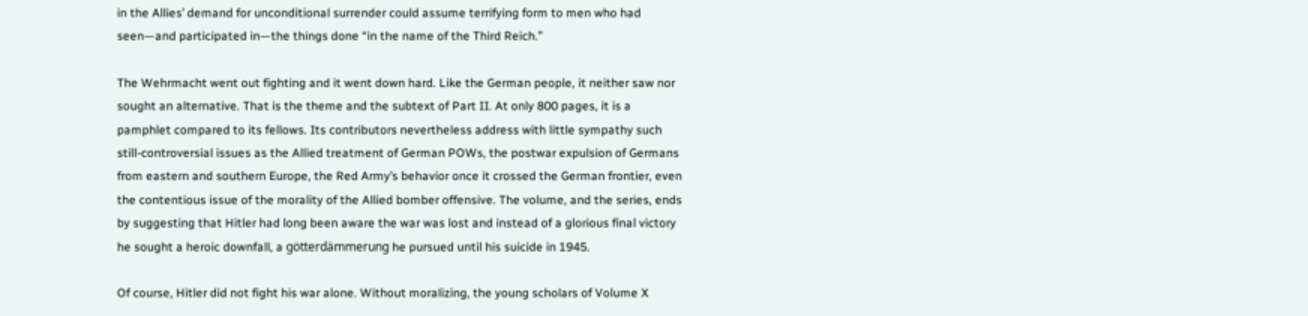in the Allies’ demand for unconditional surrender could assume terrifying form to men who had seen—and participated in—the things done “in the name of the Third Reich.”

The Wehrmacht went out fighting and it went down hard. Like the German people, it neither saw nor sought an alternative. That is the theme and the subtext of Part II. At only 800 pages, it is a pamphlet compared to its fellows. Its contributors nevertheless address with little sympathy such still-controversial issues as the Allied treatment of German POWs, the postwar expulsion of Germans from eastern and southern Europe, the Red Army’s behavior once it crossed the German frontier, even the contentious issue of the morality of the Allied bomber offensive. The volume, and the series, ends by suggesting that Hitler had long been aware the war was lost and instead of a glorious final victory he sought a heroic downfall, a götterdämmerung he pursued until his suicide in 1945.

Of course, Hitler did not fight his war alone. Without moralizing, the young scholars of Volume X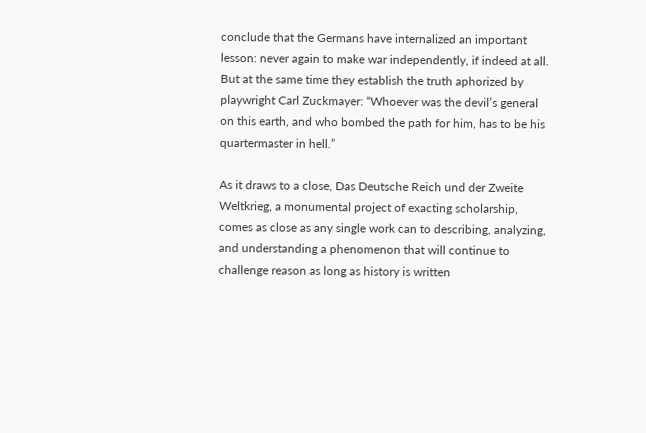conclude that the Germans have internalized an important lesson: never again to make war independently, if indeed at all. But at the same time they establish the truth aphorized by playwright Carl Zuckmayer: “Whoever was the devil’s general on this earth, and who bombed the path for him, has to be his quartermaster in hell.”

As it draws to a close, Das Deutsche Reich und der Zweite Weltkrieg, a monumental project of exacting scholarship, comes as close as any single work can to describing, analyzing, and understanding a phenomenon that will continue to challenge reason as long as history is written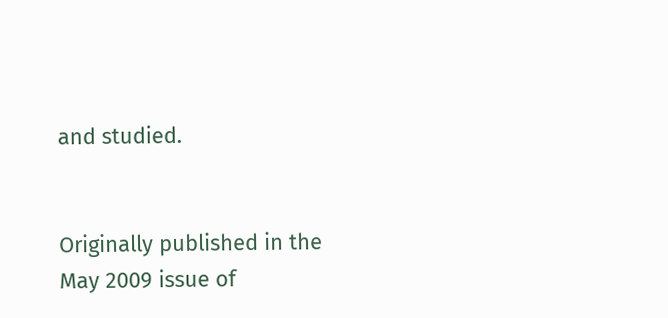and studied.


Originally published in the May 2009 issue of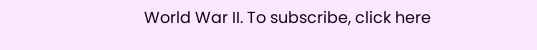World War II. To subscribe, click here